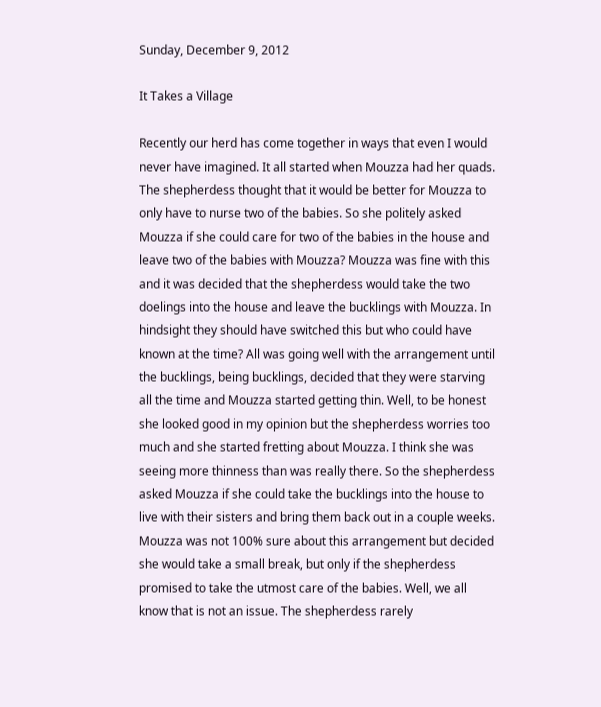Sunday, December 9, 2012

It Takes a Village

Recently our herd has come together in ways that even I would never have imagined. It all started when Mouzza had her quads. The shepherdess thought that it would be better for Mouzza to only have to nurse two of the babies. So she politely asked Mouzza if she could care for two of the babies in the house and leave two of the babies with Mouzza? Mouzza was fine with this and it was decided that the shepherdess would take the two doelings into the house and leave the bucklings with Mouzza. In hindsight they should have switched this but who could have known at the time? All was going well with the arrangement until the bucklings, being bucklings, decided that they were starving all the time and Mouzza started getting thin. Well, to be honest she looked good in my opinion but the shepherdess worries too much and she started fretting about Mouzza. I think she was seeing more thinness than was really there. So the shepherdess asked Mouzza if she could take the bucklings into the house to live with their sisters and bring them back out in a couple weeks. Mouzza was not 100% sure about this arrangement but decided she would take a small break, but only if the shepherdess promised to take the utmost care of the babies. Well, we all know that is not an issue. The shepherdess rarely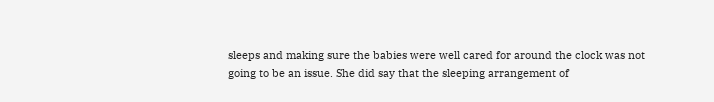sleeps and making sure the babies were well cared for around the clock was not going to be an issue. She did say that the sleeping arrangement of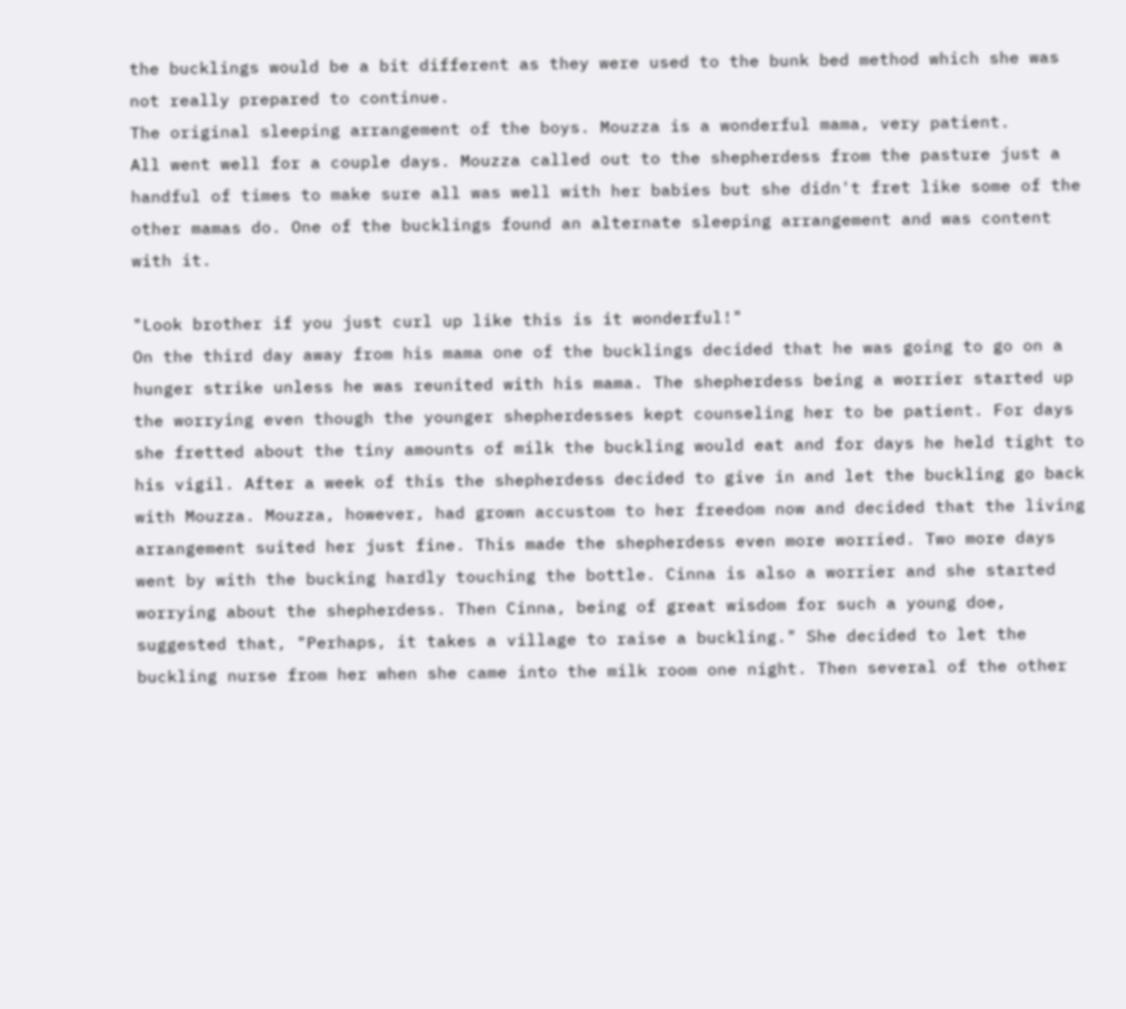the bucklings would be a bit different as they were used to the bunk bed method which she was not really prepared to continue.
The original sleeping arrangement of the boys. Mouzza is a wonderful mama, very patient.
All went well for a couple days. Mouzza called out to the shepherdess from the pasture just a handful of times to make sure all was well with her babies but she didn't fret like some of the other mamas do. One of the bucklings found an alternate sleeping arrangement and was content with it.

"Look brother if you just curl up like this is it wonderful!"
On the third day away from his mama one of the bucklings decided that he was going to go on a hunger strike unless he was reunited with his mama. The shepherdess being a worrier started up the worrying even though the younger shepherdesses kept counseling her to be patient. For days she fretted about the tiny amounts of milk the buckling would eat and for days he held tight to his vigil. After a week of this the shepherdess decided to give in and let the buckling go back with Mouzza. Mouzza, however, had grown accustom to her freedom now and decided that the living arrangement suited her just fine. This made the shepherdess even more worried. Two more days went by with the bucking hardly touching the bottle. Cinna is also a worrier and she started worrying about the shepherdess. Then Cinna, being of great wisdom for such a young doe, suggested that, "Perhaps, it takes a village to raise a buckling." She decided to let the buckling nurse from her when she came into the milk room one night. Then several of the other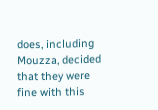does, including Mouzza, decided that they were fine with this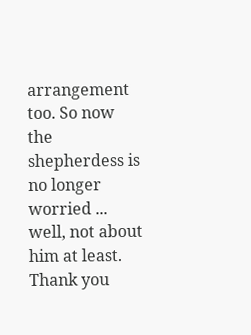arrangement too. So now  the shepherdess is no longer worried ... well, not about him at least. Thank you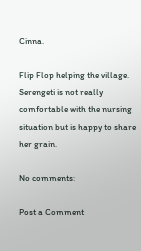Cinna.

Flip Flop helping the village.
Serengeti is not really comfortable with the nursing situation but is happy to share her grain.

No comments:

Post a Comment